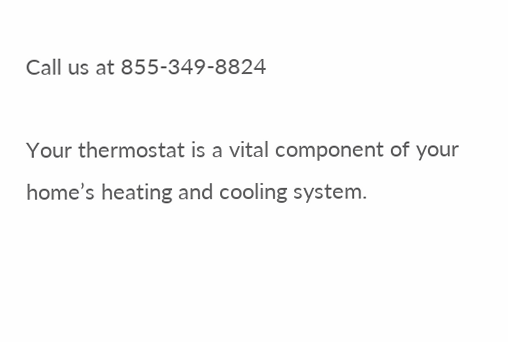Call us at 855-349-8824

Your thermostat is a vital component of your home’s heating and cooling system.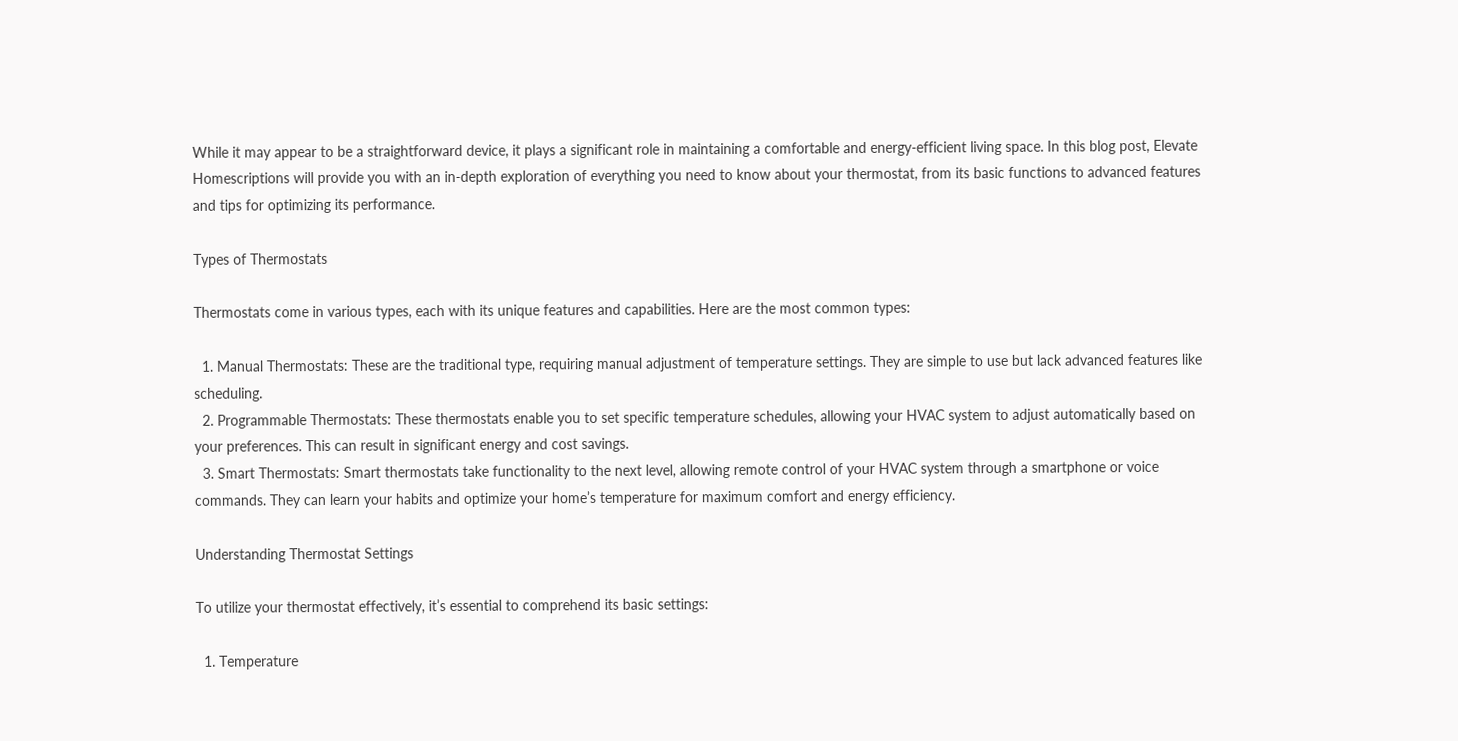While it may appear to be a straightforward device, it plays a significant role in maintaining a comfortable and energy-efficient living space. In this blog post, Elevate Homescriptions will provide you with an in-depth exploration of everything you need to know about your thermostat, from its basic functions to advanced features and tips for optimizing its performance.

Types of Thermostats

Thermostats come in various types, each with its unique features and capabilities. Here are the most common types:

  1. Manual Thermostats: These are the traditional type, requiring manual adjustment of temperature settings. They are simple to use but lack advanced features like scheduling.
  2. Programmable Thermostats: These thermostats enable you to set specific temperature schedules, allowing your HVAC system to adjust automatically based on your preferences. This can result in significant energy and cost savings.
  3. Smart Thermostats: Smart thermostats take functionality to the next level, allowing remote control of your HVAC system through a smartphone or voice commands. They can learn your habits and optimize your home’s temperature for maximum comfort and energy efficiency.

Understanding Thermostat Settings

To utilize your thermostat effectively, it’s essential to comprehend its basic settings:

  1. Temperature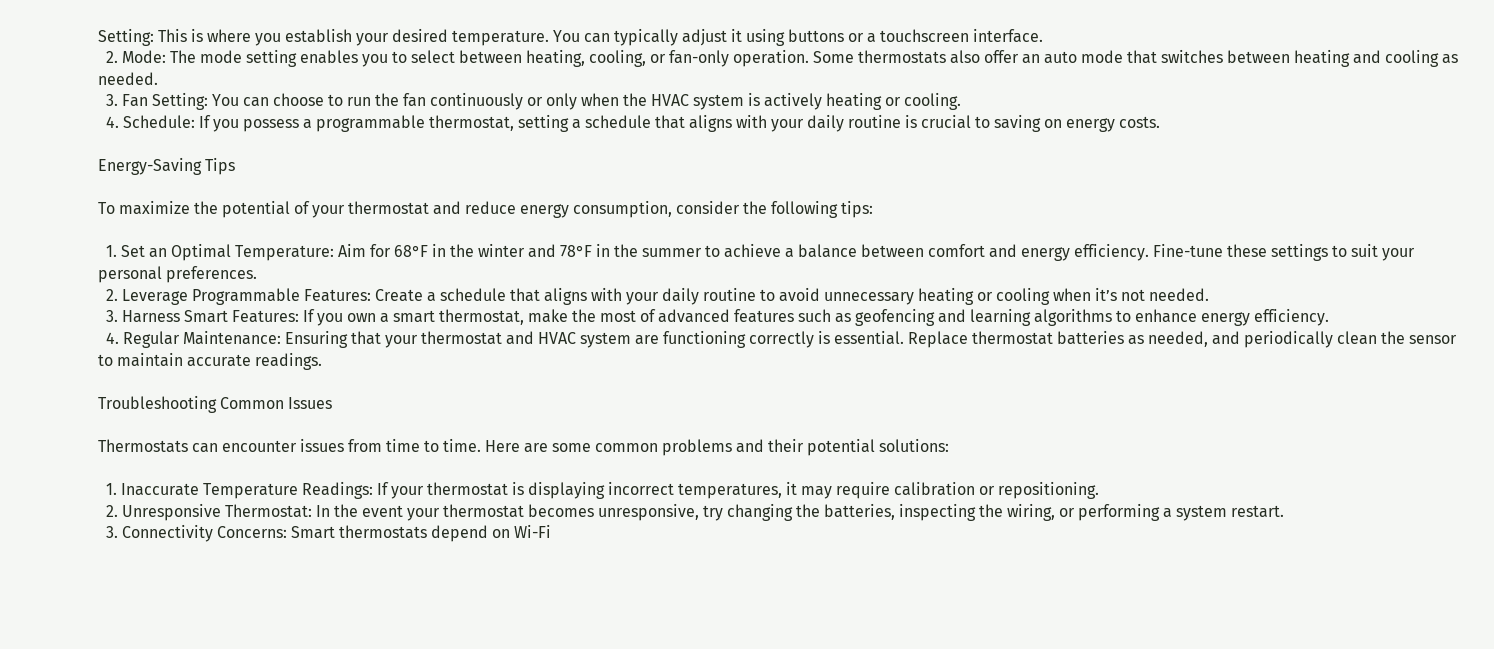Setting: This is where you establish your desired temperature. You can typically adjust it using buttons or a touchscreen interface.
  2. Mode: The mode setting enables you to select between heating, cooling, or fan-only operation. Some thermostats also offer an auto mode that switches between heating and cooling as needed.
  3. Fan Setting: You can choose to run the fan continuously or only when the HVAC system is actively heating or cooling.
  4. Schedule: If you possess a programmable thermostat, setting a schedule that aligns with your daily routine is crucial to saving on energy costs.

Energy-Saving Tips

To maximize the potential of your thermostat and reduce energy consumption, consider the following tips:

  1. Set an Optimal Temperature: Aim for 68°F in the winter and 78°F in the summer to achieve a balance between comfort and energy efficiency. Fine-tune these settings to suit your personal preferences.
  2. Leverage Programmable Features: Create a schedule that aligns with your daily routine to avoid unnecessary heating or cooling when it’s not needed.
  3. Harness Smart Features: If you own a smart thermostat, make the most of advanced features such as geofencing and learning algorithms to enhance energy efficiency.
  4. Regular Maintenance: Ensuring that your thermostat and HVAC system are functioning correctly is essential. Replace thermostat batteries as needed, and periodically clean the sensor to maintain accurate readings.

Troubleshooting Common Issues

Thermostats can encounter issues from time to time. Here are some common problems and their potential solutions:

  1. Inaccurate Temperature Readings: If your thermostat is displaying incorrect temperatures, it may require calibration or repositioning.
  2. Unresponsive Thermostat: In the event your thermostat becomes unresponsive, try changing the batteries, inspecting the wiring, or performing a system restart.
  3. Connectivity Concerns: Smart thermostats depend on Wi-Fi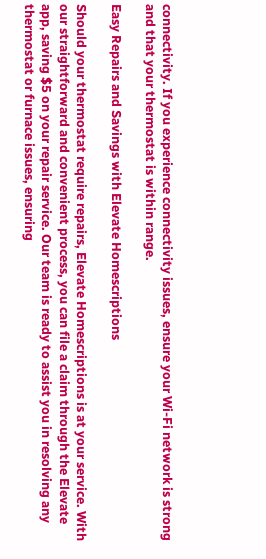connectivity. If you experience connectivity issues, ensure your Wi-Fi network is strong and that your thermostat is within range.

Easy Repairs and Savings with Elevate Homescriptions

Should your thermostat require repairs, Elevate Homescriptions is at your service. With our straightforward and convenient process, you can file a claim through the Elevate app, saving $5 on your repair service. Our team is ready to assist you in resolving any thermostat or furnace issues, ensuring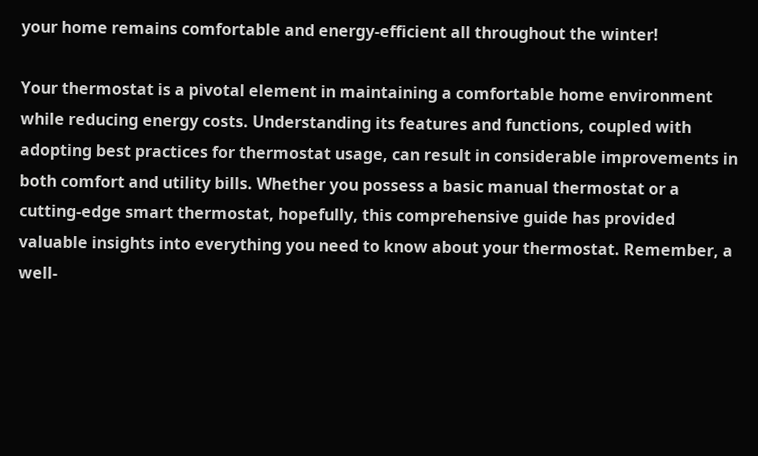your home remains comfortable and energy-efficient all throughout the winter!

Your thermostat is a pivotal element in maintaining a comfortable home environment while reducing energy costs. Understanding its features and functions, coupled with adopting best practices for thermostat usage, can result in considerable improvements in both comfort and utility bills. Whether you possess a basic manual thermostat or a cutting-edge smart thermostat, hopefully, this comprehensive guide has provided valuable insights into everything you need to know about your thermostat. Remember, a well-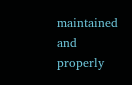maintained and properly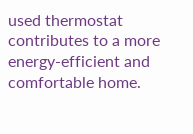used thermostat contributes to a more energy-efficient and comfortable home.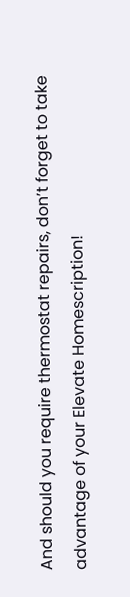And should you require thermostat repairs, don’t forget to take advantage of your Elevate Homescription!